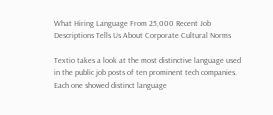What Hiring Language From 25,000 Recent Job Descriptions Tells Us About Corporate Cultural Norms

Textio takes a look at the most distinctive language used in the public job posts of ten prominent tech companies. Each one showed distinct language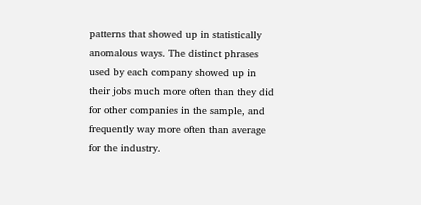patterns that showed up in statistically anomalous ways. The distinct phrases used by each company showed up in their jobs much more often than they did for other companies in the sample, and frequently way more often than average for the industry.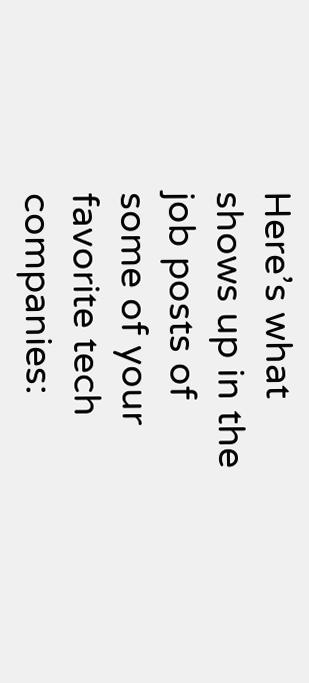Here’s what shows up in the job posts of some of your favorite tech companies: